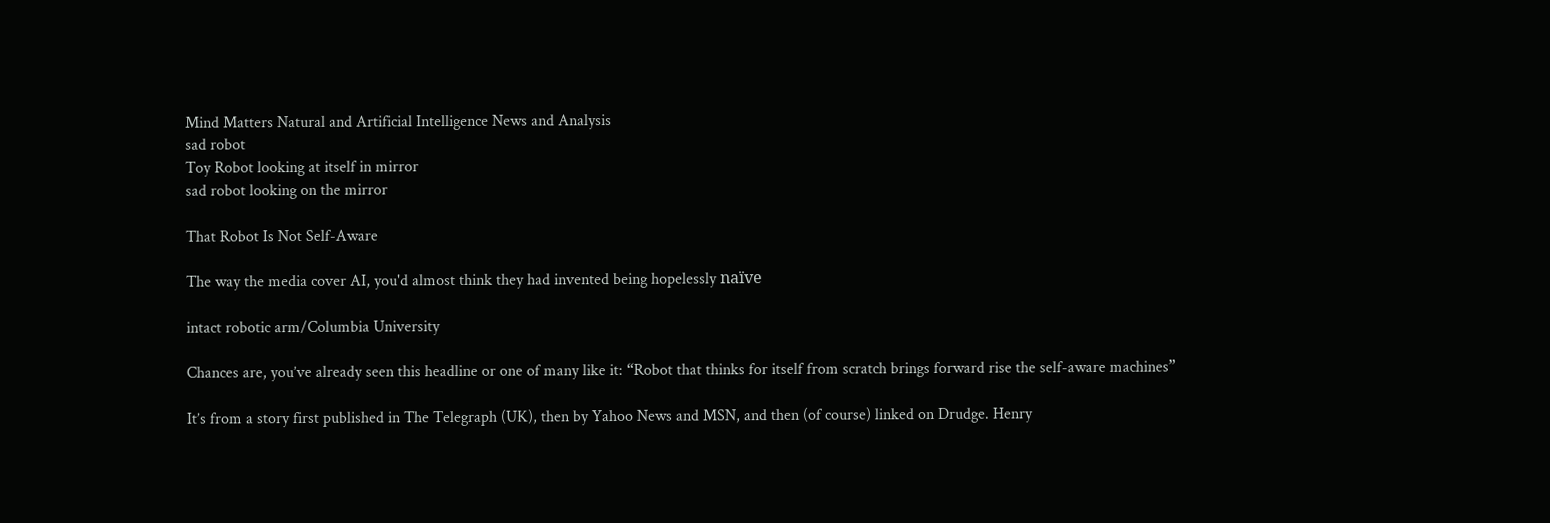Mind Matters Natural and Artificial Intelligence News and Analysis
sad robot
Toy Robot looking at itself in mirror
sad robot looking on the mirror

That Robot Is Not Self-Aware

The way the media cover AI, you'd almost think they had invented being hopelessly naïve

intact robotic arm/Columbia University

Chances are, you’ve already seen this headline or one of many like it: “Robot that thinks for itself from scratch brings forward rise the self-aware machines”

It’s from a story first published in The Telegraph (UK), then by Yahoo News and MSN, and then (of course) linked on Drudge. Henry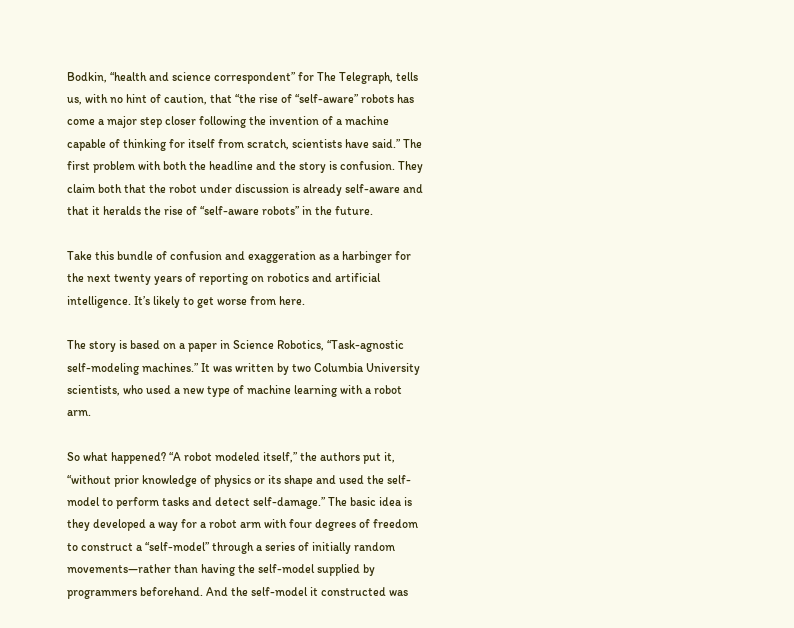Bodkin, “health and science correspondent” for The Telegraph, tells us, with no hint of caution, that “the rise of “self-aware” robots has come a major step closer following the invention of a machine capable of thinking for itself from scratch, scientists have said.” The first problem with both the headline and the story is confusion. They claim both that the robot under discussion is already self-aware and that it heralds the rise of “self-aware robots” in the future.

Take this bundle of confusion and exaggeration as a harbinger for the next twenty years of reporting on robotics and artificial intelligence. It’s likely to get worse from here.

The story is based on a paper in Science Robotics, “Task-agnostic self-modeling machines.” It was written by two Columbia University scientists, who used a new type of machine learning with a robot arm.

So what happened? “A robot modeled itself,” the authors put it, “without prior knowledge of physics or its shape and used the self-model to perform tasks and detect self-damage.” The basic idea is they developed a way for a robot arm with four degrees of freedom to construct a “self-model” through a series of initially random movements—rather than having the self-model supplied by programmers beforehand. And the self-model it constructed was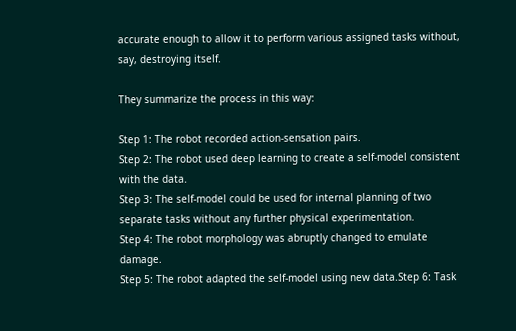accurate enough to allow it to perform various assigned tasks without, say, destroying itself.

They summarize the process in this way:

Step 1: The robot recorded action-sensation pairs.
Step 2: The robot used deep learning to create a self-model consistent with the data.
Step 3: The self-model could be used for internal planning of two separate tasks without any further physical experimentation.
Step 4: The robot morphology was abruptly changed to emulate damage.
Step 5: The robot adapted the self-model using new data.Step 6: Task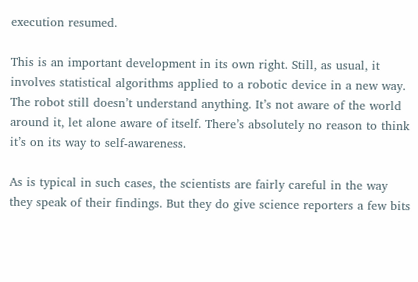execution resumed.

This is an important development in its own right. Still, as usual, it involves statistical algorithms applied to a robotic device in a new way. The robot still doesn’t understand anything. It’s not aware of the world around it, let alone aware of itself. There’s absolutely no reason to think it’s on its way to self-awareness.

As is typical in such cases, the scientists are fairly careful in the way they speak of their findings. But they do give science reporters a few bits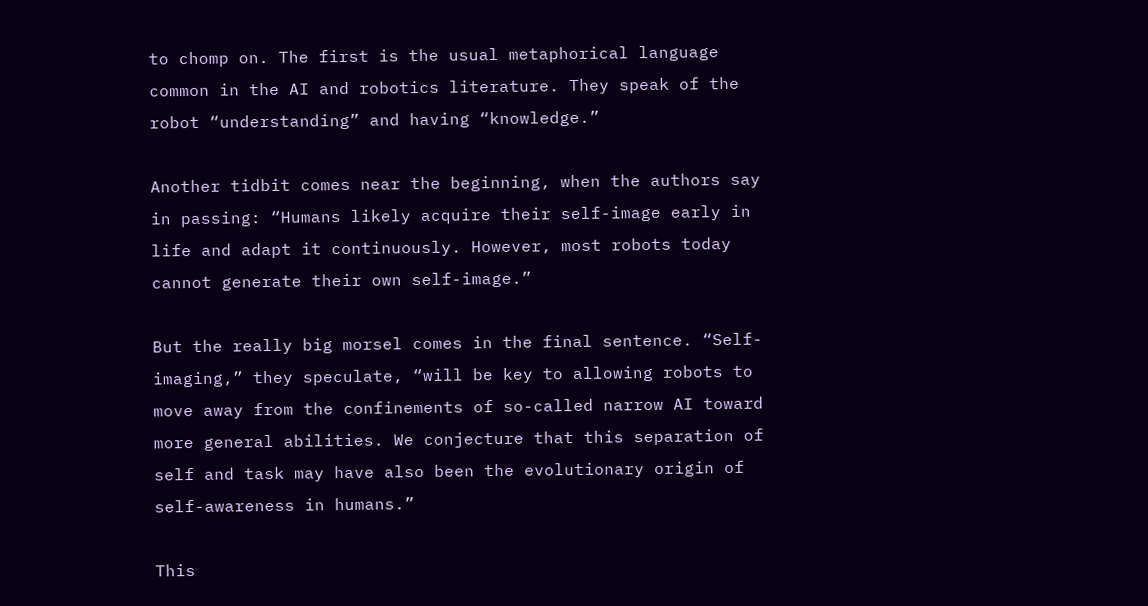to chomp on. The first is the usual metaphorical language common in the AI and robotics literature. They speak of the robot “understanding” and having “knowledge.”

Another tidbit comes near the beginning, when the authors say in passing: “Humans likely acquire their self-image early in life and adapt it continuously. However, most robots today cannot generate their own self-image.”

But the really big morsel comes in the final sentence. “Self-imaging,” they speculate, “will be key to allowing robots to move away from the confinements of so-called narrow AI toward more general abilities. We conjecture that this separation of self and task may have also been the evolutionary origin of self-awareness in humans.”

This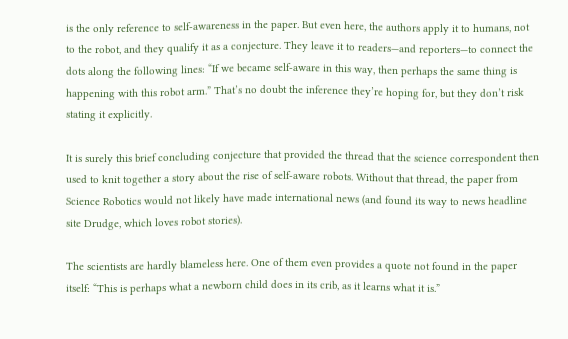is the only reference to self-awareness in the paper. But even here, the authors apply it to humans, not to the robot, and they qualify it as a conjecture. They leave it to readers—and reporters—to connect the dots along the following lines: “If we became self-aware in this way, then perhaps the same thing is happening with this robot arm.” That’s no doubt the inference they’re hoping for, but they don’t risk stating it explicitly.

It is surely this brief concluding conjecture that provided the thread that the science correspondent then used to knit together a story about the rise of self-aware robots. Without that thread, the paper from Science Robotics would not likely have made international news (and found its way to news headline site Drudge, which loves robot stories).

The scientists are hardly blameless here. One of them even provides a quote not found in the paper itself: “This is perhaps what a newborn child does in its crib, as it learns what it is.”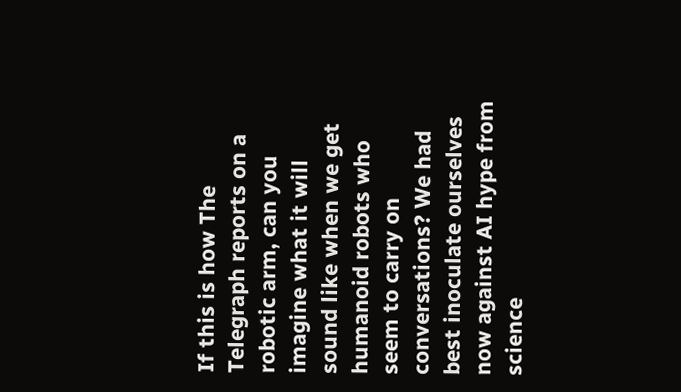If this is how The Telegraph reports on a robotic arm, can you imagine what it will sound like when we get humanoid robots who seem to carry on conversations? We had best inoculate ourselves now against AI hype from science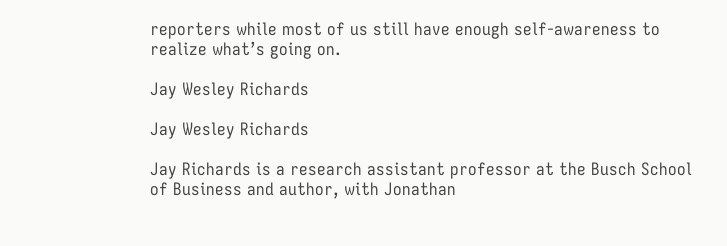reporters while most of us still have enough self-awareness to realize what’s going on.

Jay Wesley Richards

Jay Wesley Richards

Jay Richards is a research assistant professor at the Busch School of Business and author, with Jonathan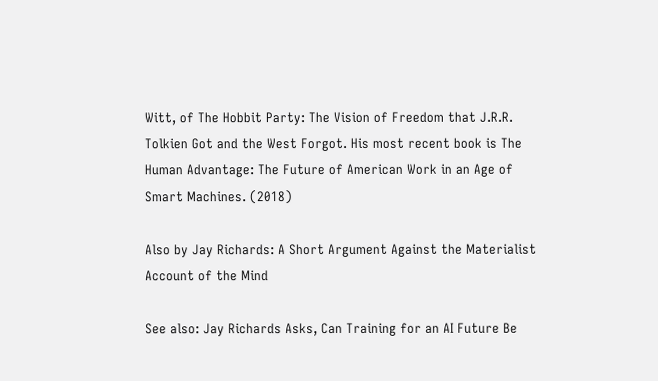Witt, of The Hobbit Party: The Vision of Freedom that J.R.R. Tolkien Got and the West Forgot. His most recent book is The Human Advantage: The Future of American Work in an Age of Smart Machines. (2018)

Also by Jay Richards: A Short Argument Against the Materialist Account of the Mind

See also: Jay Richards Asks, Can Training for an AI Future Be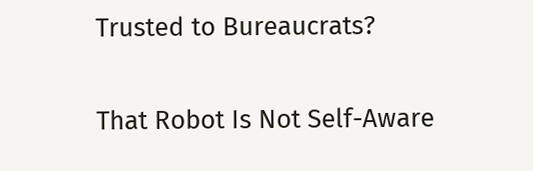Trusted to Bureaucrats?

That Robot Is Not Self-Aware